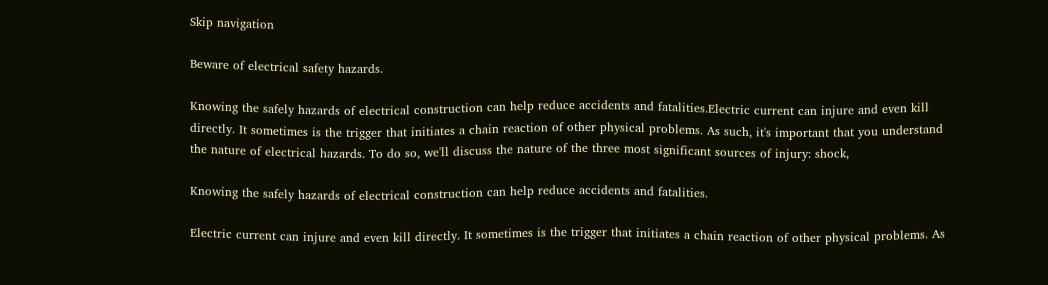Skip navigation

Beware of electrical safety hazards.

Knowing the safely hazards of electrical construction can help reduce accidents and fatalities.Electric current can injure and even kill directly. It sometimes is the trigger that initiates a chain reaction of other physical problems. As such, it's important that you understand the nature of electrical hazards. To do so, we'll discuss the nature of the three most significant sources of injury: shock,

Knowing the safely hazards of electrical construction can help reduce accidents and fatalities.

Electric current can injure and even kill directly. It sometimes is the trigger that initiates a chain reaction of other physical problems. As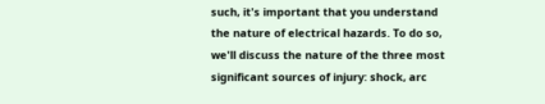such, it's important that you understand the nature of electrical hazards. To do so, we'll discuss the nature of the three most significant sources of injury: shock, arc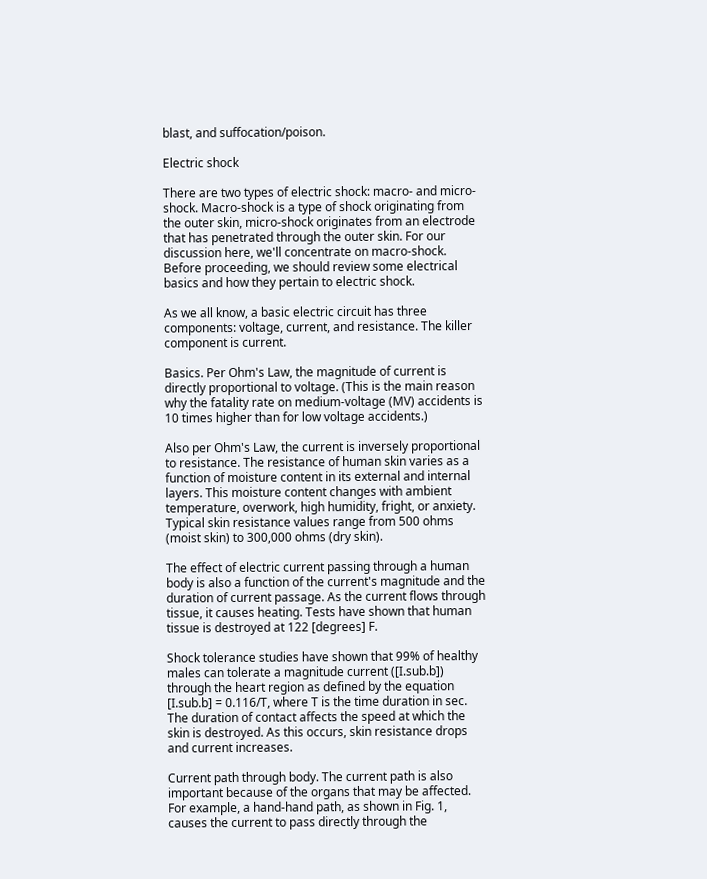blast, and suffocation/poison.

Electric shock

There are two types of electric shock: macro- and micro-shock. Macro-shock is a type of shock originating from the outer skin, micro-shock originates from an electrode that has penetrated through the outer skin. For our discussion here, we'll concentrate on macro-shock. Before proceeding, we should review some electrical basics and how they pertain to electric shock.

As we all know, a basic electric circuit has three components: voltage, current, and resistance. The killer component is current.

Basics. Per Ohm's Law, the magnitude of current is directly proportional to voltage. (This is the main reason why the fatality rate on medium-voltage (MV) accidents is 10 times higher than for low voltage accidents.)

Also per Ohm's Law, the current is inversely proportional to resistance. The resistance of human skin varies as a function of moisture content in its external and internal layers. This moisture content changes with ambient temperature, overwork, high humidity, fright, or anxiety. Typical skin resistance values range from 500 ohms (moist skin) to 300,000 ohms (dry skin).

The effect of electric current passing through a human body is also a function of the current's magnitude and the duration of current passage. As the current flows through tissue, it causes heating. Tests have shown that human tissue is destroyed at 122 [degrees] F.

Shock tolerance studies have shown that 99% of healthy males can tolerate a magnitude current ([I.sub.b]) through the heart region as defined by the equation [I.sub.b] = 0.116/T, where T is the time duration in sec. The duration of contact affects the speed at which the skin is destroyed. As this occurs, skin resistance drops and current increases.

Current path through body. The current path is also important because of the organs that may be affected. For example, a hand-hand path, as shown in Fig. 1, causes the current to pass directly through the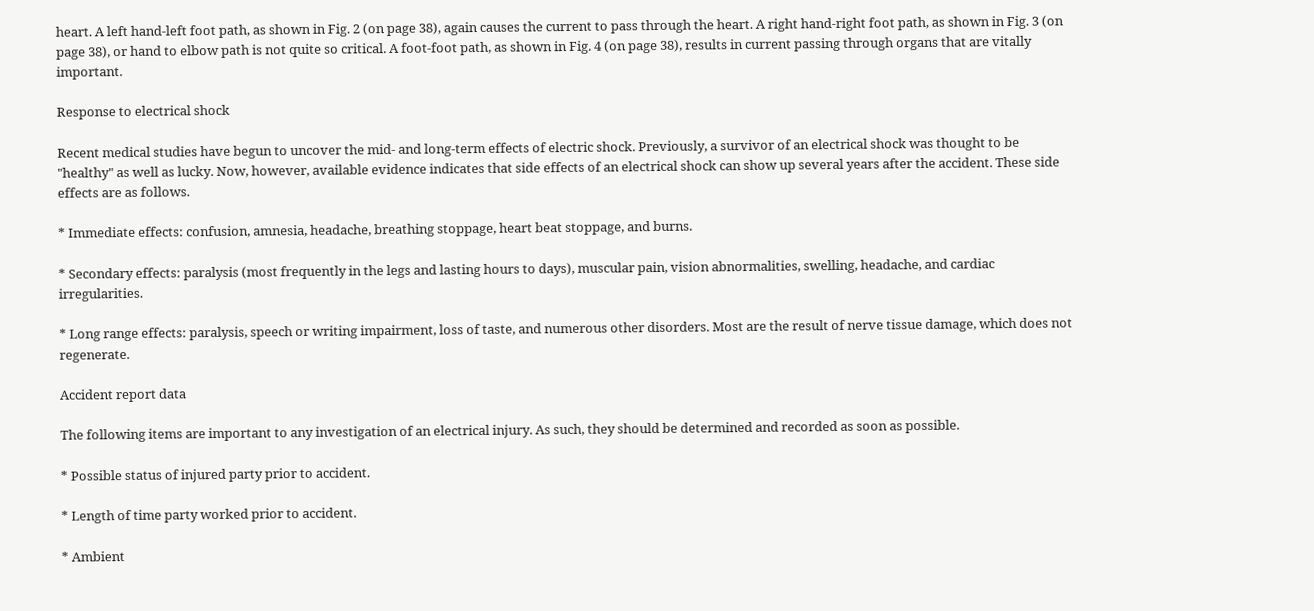heart. A left hand-left foot path, as shown in Fig. 2 (on page 38), again causes the current to pass through the heart. A right hand-right foot path, as shown in Fig. 3 (on page 38), or hand to elbow path is not quite so critical. A foot-foot path, as shown in Fig. 4 (on page 38), results in current passing through organs that are vitally important.

Response to electrical shock

Recent medical studies have begun to uncover the mid- and long-term effects of electric shock. Previously, a survivor of an electrical shock was thought to be "healthy" as well as lucky. Now, however, available evidence indicates that side effects of an electrical shock can show up several years after the accident. These side effects are as follows.

* Immediate effects: confusion, amnesia, headache, breathing stoppage, heart beat stoppage, and burns.

* Secondary effects: paralysis (most frequently in the legs and lasting hours to days), muscular pain, vision abnormalities, swelling, headache, and cardiac irregularities.

* Long range effects: paralysis, speech or writing impairment, loss of taste, and numerous other disorders. Most are the result of nerve tissue damage, which does not regenerate.

Accident report data

The following items are important to any investigation of an electrical injury. As such, they should be determined and recorded as soon as possible.

* Possible status of injured party prior to accident.

* Length of time party worked prior to accident.

* Ambient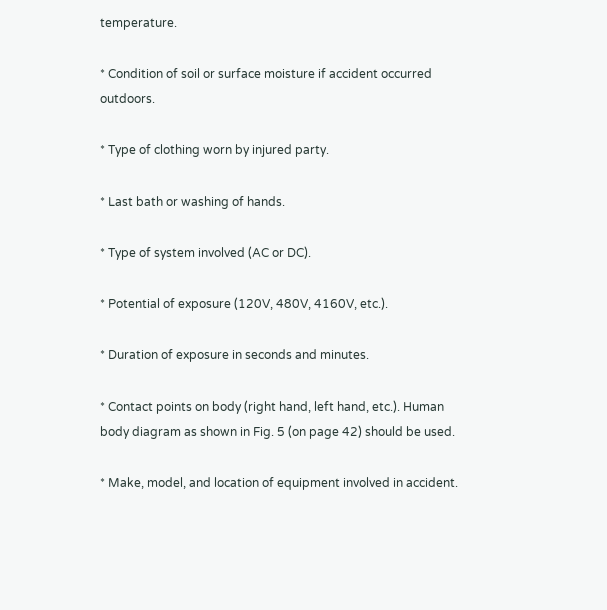temperature.

* Condition of soil or surface moisture if accident occurred outdoors.

* Type of clothing worn by injured party.

* Last bath or washing of hands.

* Type of system involved (AC or DC).

* Potential of exposure (120V, 480V, 4160V, etc.).

* Duration of exposure in seconds and minutes.

* Contact points on body (right hand, left hand, etc.). Human body diagram as shown in Fig. 5 (on page 42) should be used.

* Make, model, and location of equipment involved in accident.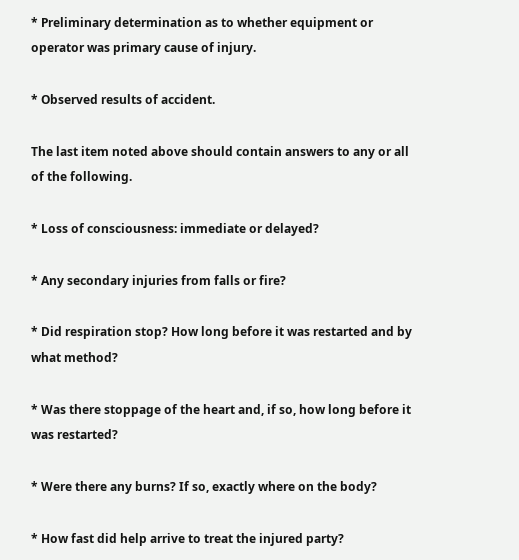* Preliminary determination as to whether equipment or operator was primary cause of injury.

* Observed results of accident.

The last item noted above should contain answers to any or all of the following.

* Loss of consciousness: immediate or delayed?

* Any secondary injuries from falls or fire?

* Did respiration stop? How long before it was restarted and by what method?

* Was there stoppage of the heart and, if so, how long before it was restarted?

* Were there any burns? If so, exactly where on the body?

* How fast did help arrive to treat the injured party?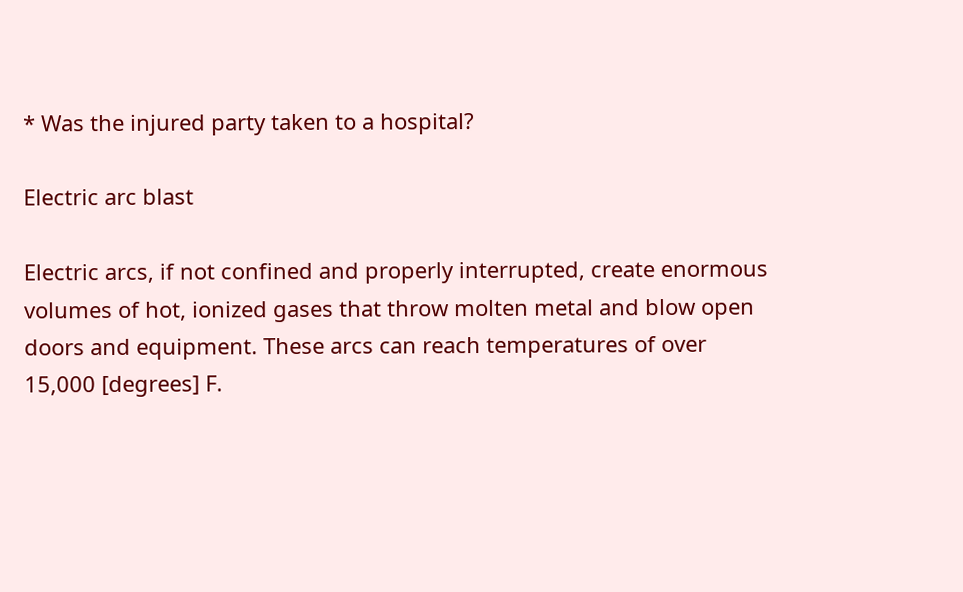* Was the injured party taken to a hospital?

Electric arc blast

Electric arcs, if not confined and properly interrupted, create enormous volumes of hot, ionized gases that throw molten metal and blow open doors and equipment. These arcs can reach temperatures of over 15,000 [degrees] F.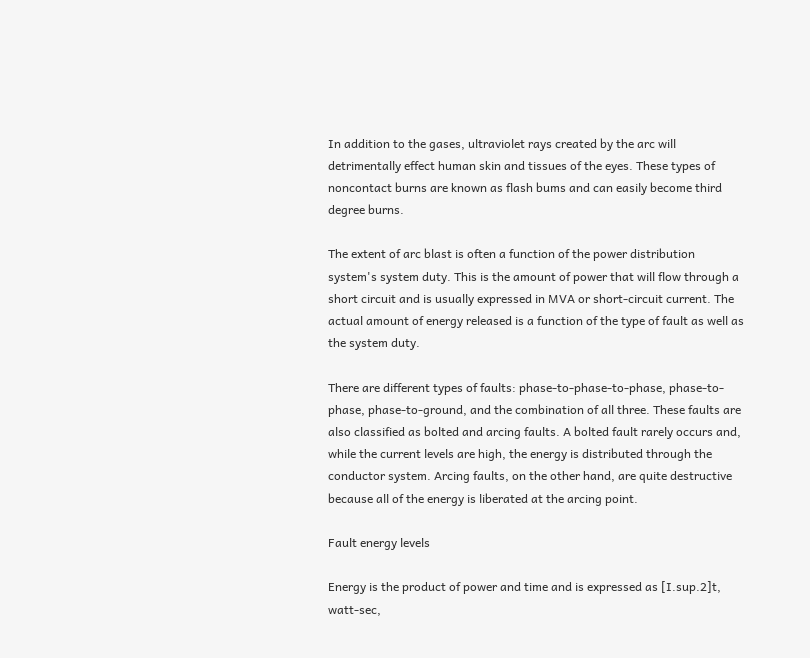In addition to the gases, ultraviolet rays created by the arc will detrimentally effect human skin and tissues of the eyes. These types of noncontact burns are known as flash bums and can easily become third degree burns.

The extent of arc blast is often a function of the power distribution system's system duty. This is the amount of power that will flow through a short circuit and is usually expressed in MVA or short-circuit current. The actual amount of energy released is a function of the type of fault as well as the system duty.

There are different types of faults: phase-to-phase-to-phase, phase-to-phase, phase-to-ground, and the combination of all three. These faults are also classified as bolted and arcing faults. A bolted fault rarely occurs and, while the current levels are high, the energy is distributed through the conductor system. Arcing faults, on the other hand, are quite destructive because all of the energy is liberated at the arcing point.

Fault energy levels

Energy is the product of power and time and is expressed as [I.sup.2]t, watt-sec,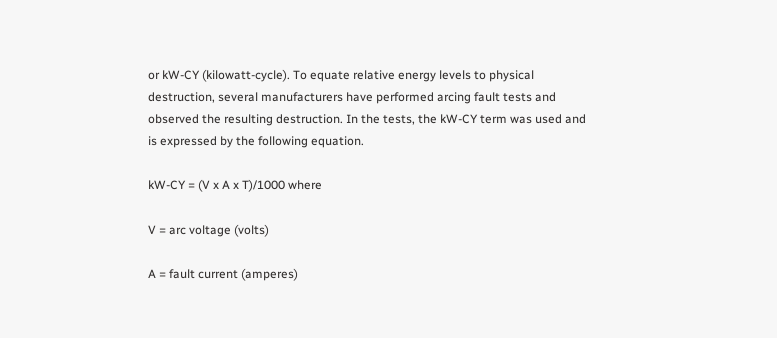or kW-CY (kilowatt-cycle). To equate relative energy levels to physical destruction, several manufacturers have performed arcing fault tests and observed the resulting destruction. In the tests, the kW-CY term was used and is expressed by the following equation.

kW-CY = (V x A x T)/1000 where

V = arc voltage (volts)

A = fault current (amperes)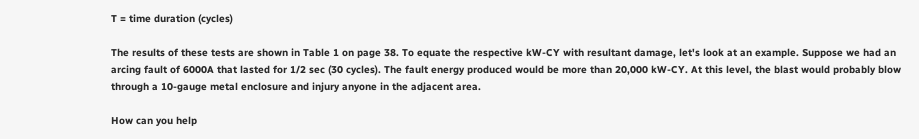T = time duration (cycles)

The results of these tests are shown in Table 1 on page 38. To equate the respective kW-CY with resultant damage, let's look at an example. Suppose we had an arcing fault of 6000A that lasted for 1/2 sec (30 cycles). The fault energy produced would be more than 20,000 kW-CY. At this level, the blast would probably blow through a 10-gauge metal enclosure and injury anyone in the adjacent area.

How can you help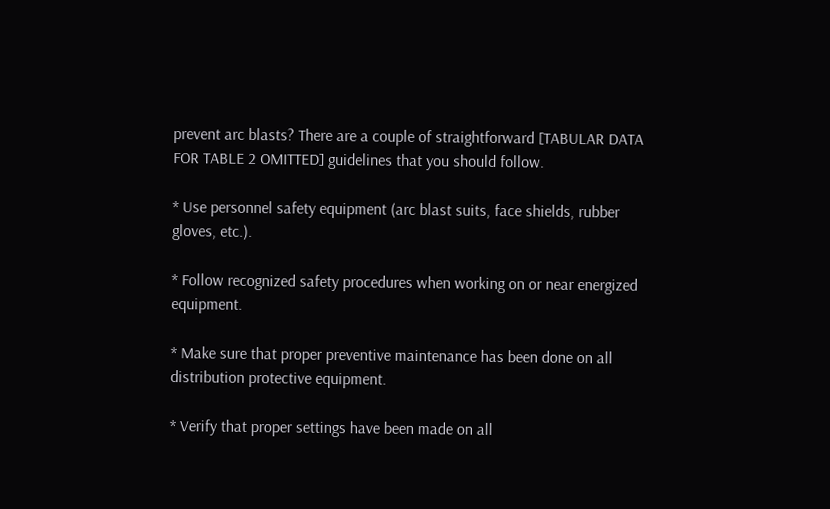prevent arc blasts? There are a couple of straightforward [TABULAR DATA FOR TABLE 2 OMITTED] guidelines that you should follow.

* Use personnel safety equipment (arc blast suits, face shields, rubber gloves, etc.).

* Follow recognized safety procedures when working on or near energized equipment.

* Make sure that proper preventive maintenance has been done on all distribution protective equipment.

* Verify that proper settings have been made on all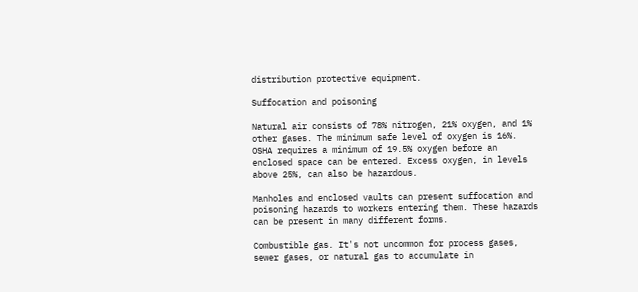distribution protective equipment.

Suffocation and poisoning

Natural air consists of 78% nitrogen, 21% oxygen, and 1% other gases. The minimum safe level of oxygen is 16%. OSHA requires a minimum of 19.5% oxygen before an enclosed space can be entered. Excess oxygen, in levels above 25%, can also be hazardous.

Manholes and enclosed vaults can present suffocation and poisoning hazards to workers entering them. These hazards can be present in many different forms.

Combustible gas. It's not uncommon for process gases, sewer gases, or natural gas to accumulate in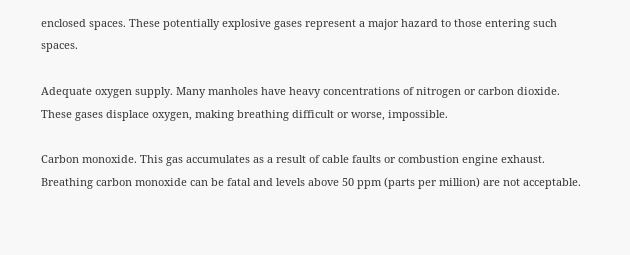enclosed spaces. These potentially explosive gases represent a major hazard to those entering such spaces.

Adequate oxygen supply. Many manholes have heavy concentrations of nitrogen or carbon dioxide. These gases displace oxygen, making breathing difficult or worse, impossible.

Carbon monoxide. This gas accumulates as a result of cable faults or combustion engine exhaust. Breathing carbon monoxide can be fatal and levels above 50 ppm (parts per million) are not acceptable.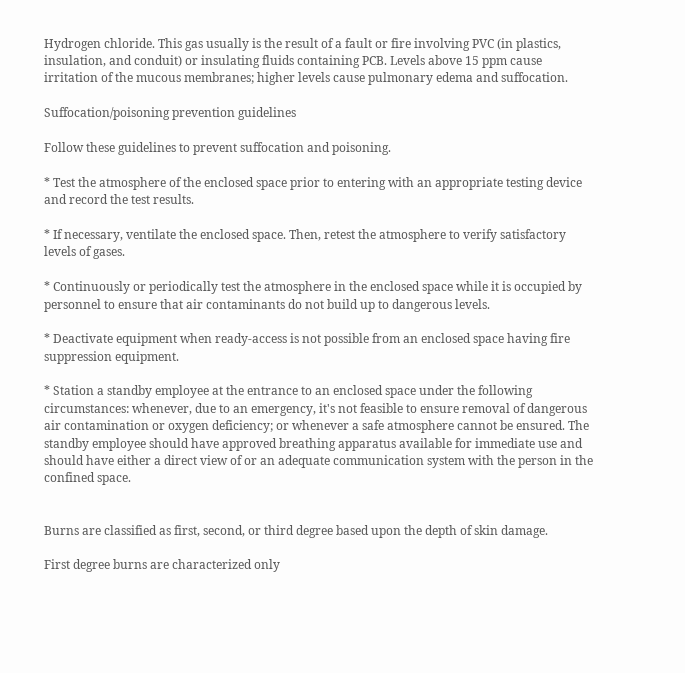Hydrogen chloride. This gas usually is the result of a fault or fire involving PVC (in plastics, insulation, and conduit) or insulating fluids containing PCB. Levels above 15 ppm cause irritation of the mucous membranes; higher levels cause pulmonary edema and suffocation.

Suffocation/poisoning prevention guidelines

Follow these guidelines to prevent suffocation and poisoning.

* Test the atmosphere of the enclosed space prior to entering with an appropriate testing device and record the test results.

* If necessary, ventilate the enclosed space. Then, retest the atmosphere to verify satisfactory levels of gases.

* Continuously or periodically test the atmosphere in the enclosed space while it is occupied by personnel to ensure that air contaminants do not build up to dangerous levels.

* Deactivate equipment when ready-access is not possible from an enclosed space having fire suppression equipment.

* Station a standby employee at the entrance to an enclosed space under the following circumstances: whenever, due to an emergency, it's not feasible to ensure removal of dangerous air contamination or oxygen deficiency; or whenever a safe atmosphere cannot be ensured. The standby employee should have approved breathing apparatus available for immediate use and should have either a direct view of or an adequate communication system with the person in the confined space.


Burns are classified as first, second, or third degree based upon the depth of skin damage.

First degree burns are characterized only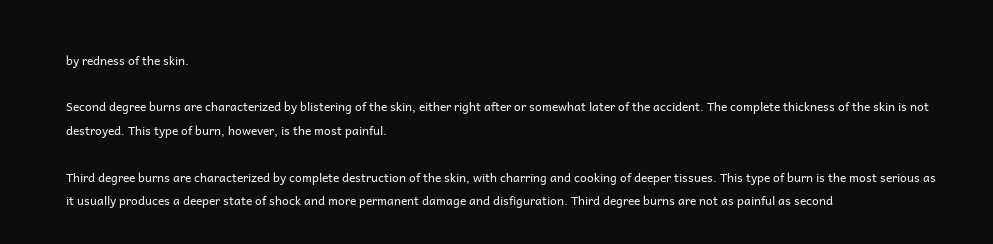by redness of the skin.

Second degree burns are characterized by blistering of the skin, either right after or somewhat later of the accident. The complete thickness of the skin is not destroyed. This type of burn, however, is the most painful.

Third degree burns are characterized by complete destruction of the skin, with charring and cooking of deeper tissues. This type of burn is the most serious as it usually produces a deeper state of shock and more permanent damage and disfiguration. Third degree burns are not as painful as second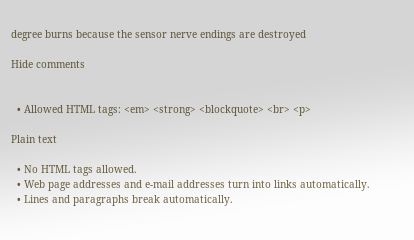degree burns because the sensor nerve endings are destroyed

Hide comments


  • Allowed HTML tags: <em> <strong> <blockquote> <br> <p>

Plain text

  • No HTML tags allowed.
  • Web page addresses and e-mail addresses turn into links automatically.
  • Lines and paragraphs break automatically.